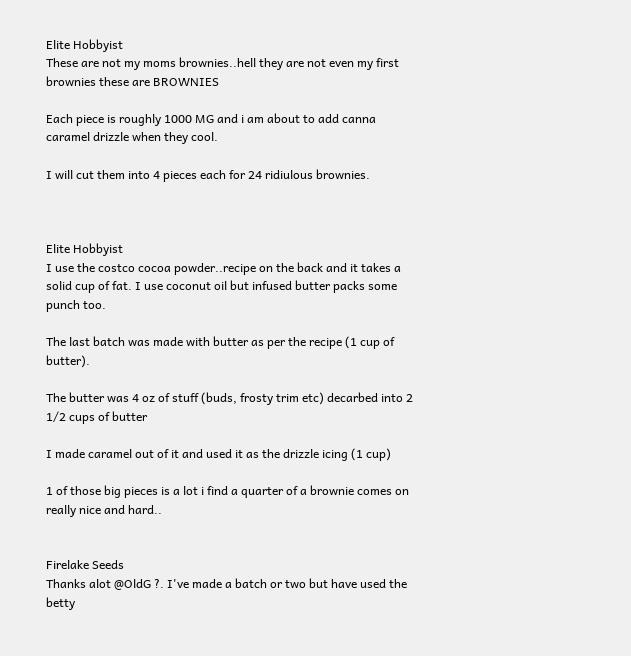Elite Hobbyist
These are not my moms brownies..hell they are not even my first brownies these are BROWNIES

Each piece is roughly 1000 MG and i am about to add canna caramel drizzle when they cool.

I will cut them into 4 pieces each for 24 ridiulous brownies.



Elite Hobbyist
I use the costco cocoa powder..recipe on the back and it takes a solid cup of fat. I use coconut oil but infused butter packs some punch too.

The last batch was made with butter as per the recipe (1 cup of butter).

The butter was 4 oz of stuff (buds, frosty trim etc) decarbed into 2 1/2 cups of butter

I made caramel out of it and used it as the drizzle icing (1 cup)

1 of those big pieces is a lot i find a quarter of a brownie comes on really nice and hard..


Firelake Seeds
Thanks alot @OldG ?. I've made a batch or two but have used the betty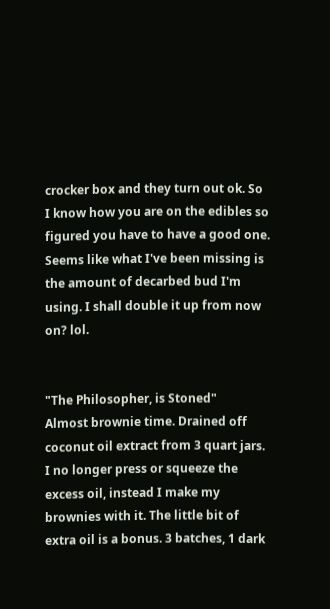crocker box and they turn out ok. So I know how you are on the edibles so figured you have to have a good one. Seems like what I've been missing is the amount of decarbed bud I'm using. I shall double it up from now on? lol.


"The Philosopher, is Stoned"
Almost brownie time. Drained off coconut oil extract from 3 quart jars. I no longer press or squeeze the excess oil, instead I make my brownies with it. The little bit of extra oil is a bonus. 3 batches, 1 dark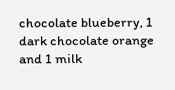chocolate blueberry, 1 dark chocolate orange and 1 milk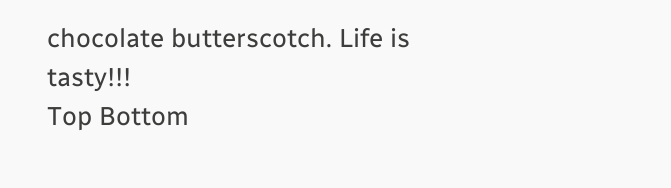chocolate butterscotch. Life is tasty!!!
Top Bottom